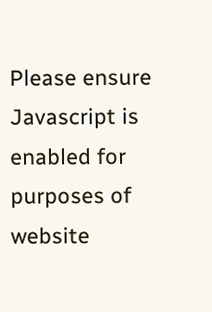Please ensure Javascript is enabled for purposes of website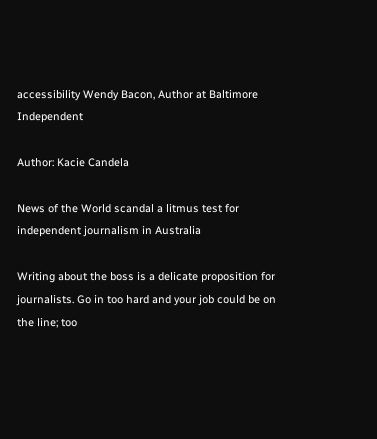accessibility Wendy Bacon, Author at Baltimore Independent

Author: Kacie Candela

News of the World scandal a litmus test for independent journalism in Australia

Writing about the boss is a delicate proposition for journalists. Go in too hard and your job could be on the line; too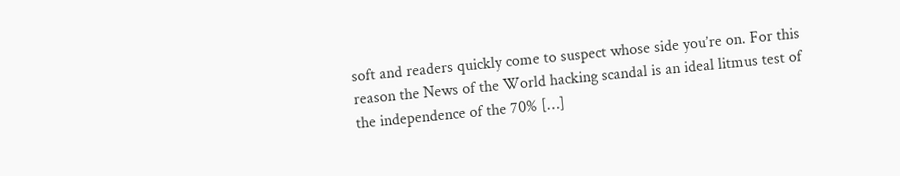soft and readers quickly come to suspect whose side you’re on. For this reason the News of the World hacking scandal is an ideal litmus test of the independence of the 70% […]